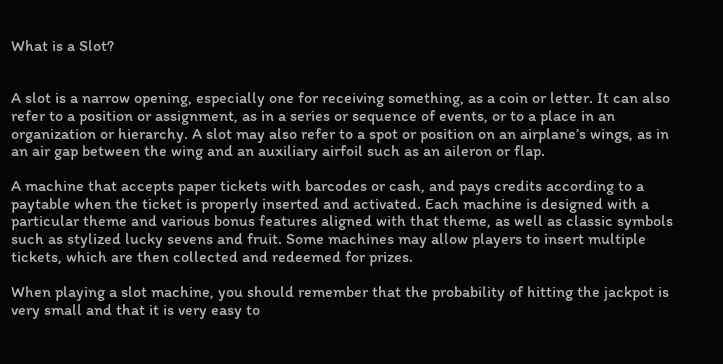What is a Slot?


A slot is a narrow opening, especially one for receiving something, as a coin or letter. It can also refer to a position or assignment, as in a series or sequence of events, or to a place in an organization or hierarchy. A slot may also refer to a spot or position on an airplane’s wings, as in an air gap between the wing and an auxiliary airfoil such as an aileron or flap.

A machine that accepts paper tickets with barcodes or cash, and pays credits according to a paytable when the ticket is properly inserted and activated. Each machine is designed with a particular theme and various bonus features aligned with that theme, as well as classic symbols such as stylized lucky sevens and fruit. Some machines may allow players to insert multiple tickets, which are then collected and redeemed for prizes.

When playing a slot machine, you should remember that the probability of hitting the jackpot is very small and that it is very easy to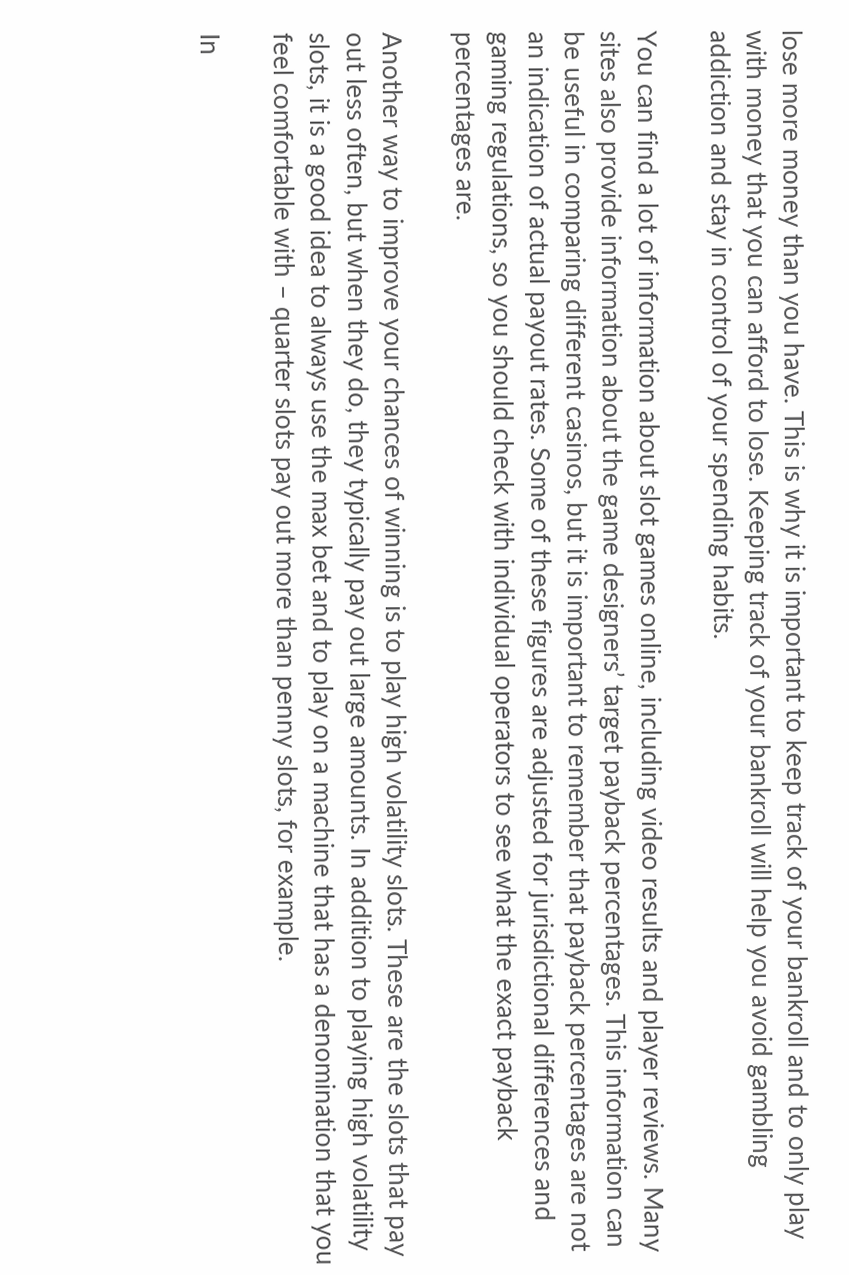lose more money than you have. This is why it is important to keep track of your bankroll and to only play with money that you can afford to lose. Keeping track of your bankroll will help you avoid gambling addiction and stay in control of your spending habits.

You can find a lot of information about slot games online, including video results and player reviews. Many sites also provide information about the game designers’ target payback percentages. This information can be useful in comparing different casinos, but it is important to remember that payback percentages are not an indication of actual payout rates. Some of these figures are adjusted for jurisdictional differences and gaming regulations, so you should check with individual operators to see what the exact payback percentages are.

Another way to improve your chances of winning is to play high volatility slots. These are the slots that pay out less often, but when they do, they typically pay out large amounts. In addition to playing high volatility slots, it is a good idea to always use the max bet and to play on a machine that has a denomination that you feel comfortable with – quarter slots pay out more than penny slots, for example.

In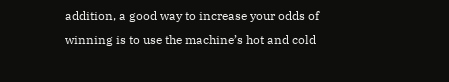addition, a good way to increase your odds of winning is to use the machine’s hot and cold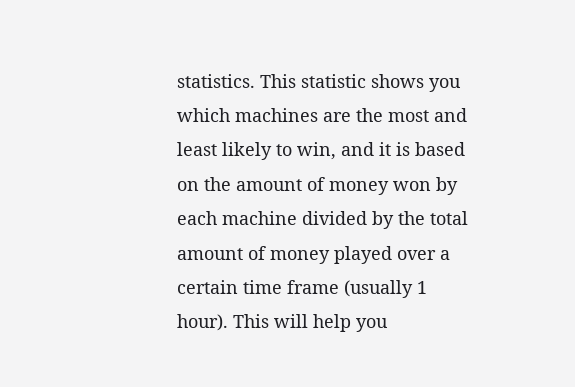statistics. This statistic shows you which machines are the most and least likely to win, and it is based on the amount of money won by each machine divided by the total amount of money played over a certain time frame (usually 1 hour). This will help you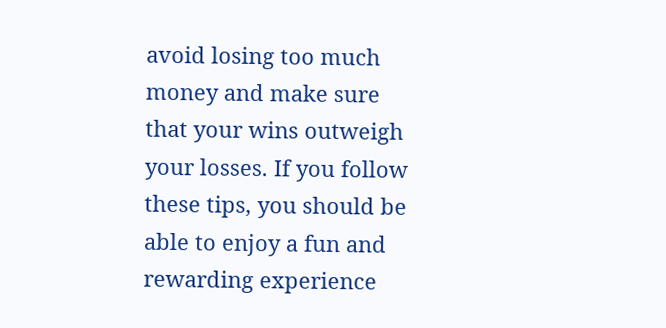avoid losing too much money and make sure that your wins outweigh your losses. If you follow these tips, you should be able to enjoy a fun and rewarding experience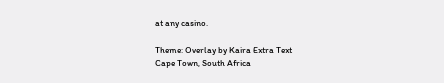at any casino.

Theme: Overlay by Kaira Extra Text
Cape Town, South Africa